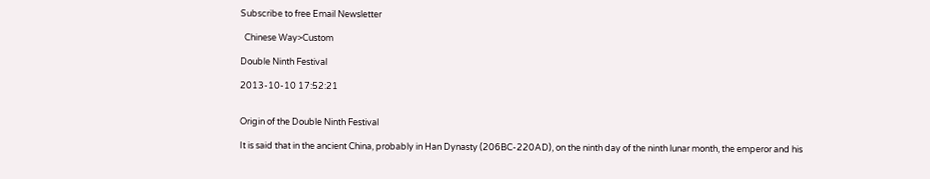Subscribe to free Email Newsletter

  Chinese Way>Custom

Double Ninth Festival

2013-10-10 17:52:21


Origin of the Double Ninth Festival

It is said that in the ancient China, probably in Han Dynasty (206BC-220AD), on the ninth day of the ninth lunar month, the emperor and his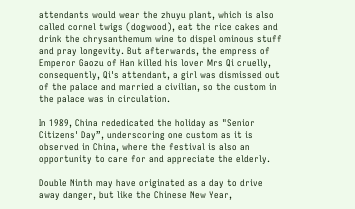attendants would wear the zhuyu plant, which is also called cornel twigs (dogwood), eat the rice cakes and drink the chrysanthemum wine to dispel ominous stuff and pray longevity. But afterwards, the empress of Emperor Gaozu of Han killed his lover Mrs Qi cruelly, consequently, Qi's attendant, a girl was dismissed out of the palace and married a civilian, so the custom in the palace was in circulation.

In 1989, China rededicated the holiday as "Senior Citizens' Day”, underscoring one custom as it is observed in China, where the festival is also an opportunity to care for and appreciate the elderly.

Double Ninth may have originated as a day to drive away danger, but like the Chinese New Year,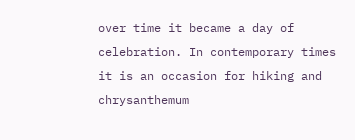over time it became a day of celebration. In contemporary times it is an occasion for hiking and chrysanthemum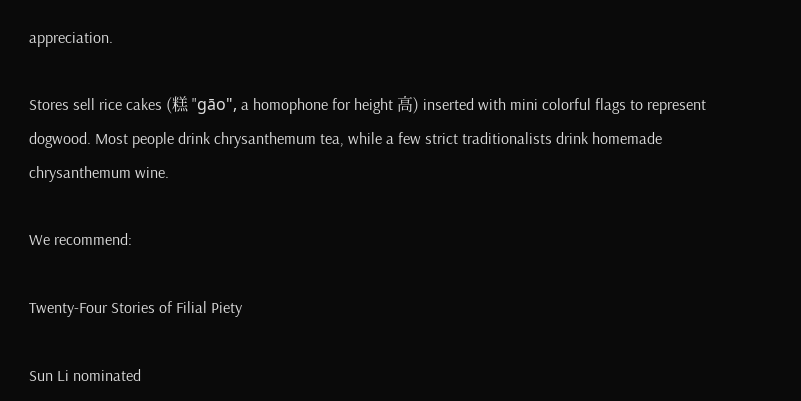appreciation.

Stores sell rice cakes (糕 "gāo", a homophone for height 高) inserted with mini colorful flags to represent dogwood. Most people drink chrysanthemum tea, while a few strict traditionalists drink homemade chrysanthemum wine.

We recommend:

Twenty-Four Stories of Filial Piety

Sun Li nominated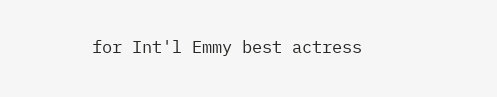for Int'l Emmy best actress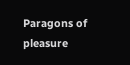Paragons of pleasure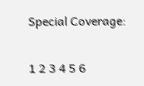Special Coverage:

1 2 3 4 5 6